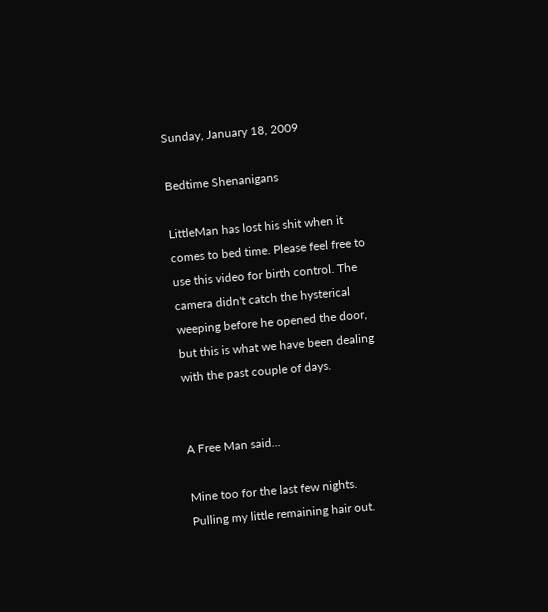Sunday, January 18, 2009

Bedtime Shenanigans

LittleMan has lost his shit when it comes to bed time. Please feel free to use this video for birth control. The camera didn't catch the hysterical weeping before he opened the door, but this is what we have been dealing with the past couple of days.


A Free Man said...

Mine too for the last few nights. Pulling my little remaining hair out.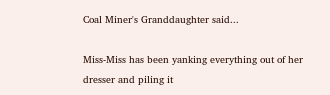Coal Miner's Granddaughter said...

Miss-Miss has been yanking everything out of her dresser and piling it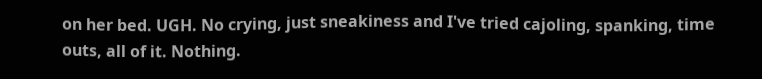on her bed. UGH. No crying, just sneakiness and I've tried cajoling, spanking, time outs, all of it. Nothing.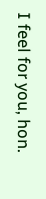I feel for you, hon.